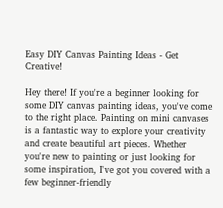Easy DIY Canvas Painting Ideas - Get Creative!

Hey there! If you're a beginner looking for some DIY canvas painting ideas, you've come to the right place. Painting on mini canvases is a fantastic way to explore your creativity and create beautiful art pieces. Whether you're new to painting or just looking for some inspiration, I've got you covered with a few beginner-friendly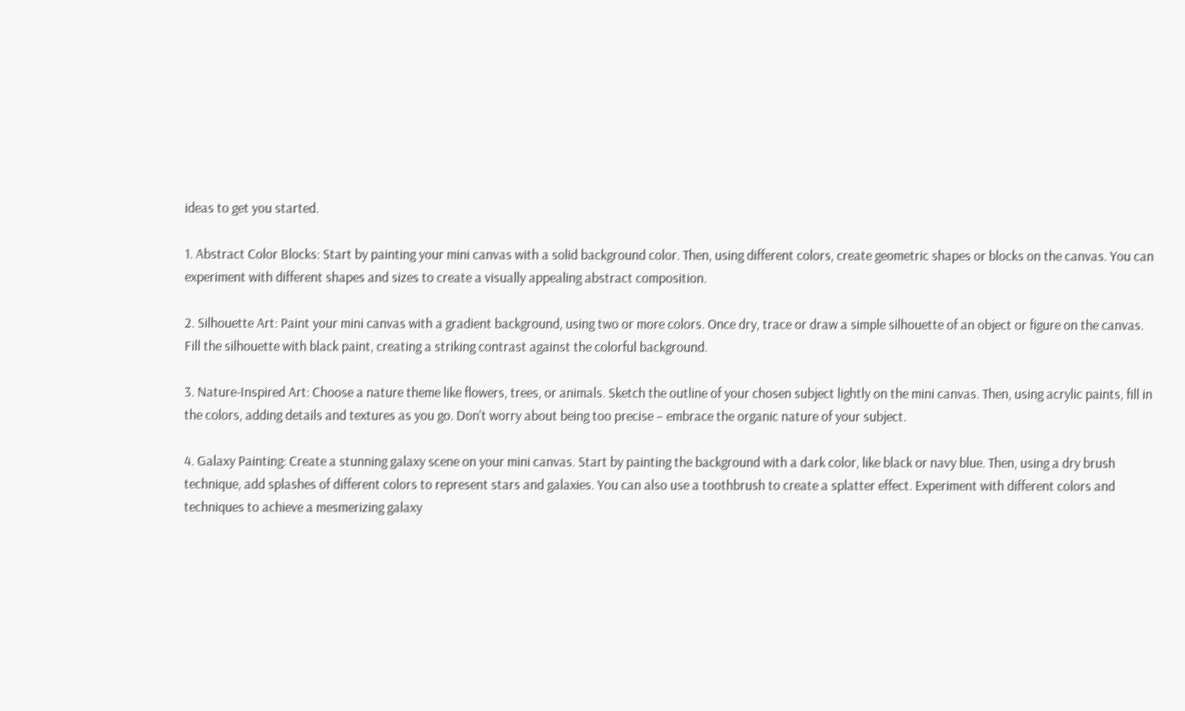ideas to get you started.

1. Abstract Color Blocks: Start by painting your mini canvas with a solid background color. Then, using different colors, create geometric shapes or blocks on the canvas. You can experiment with different shapes and sizes to create a visually appealing abstract composition.

2. Silhouette Art: Paint your mini canvas with a gradient background, using two or more colors. Once dry, trace or draw a simple silhouette of an object or figure on the canvas. Fill the silhouette with black paint, creating a striking contrast against the colorful background.

3. Nature-Inspired Art: Choose a nature theme like flowers, trees, or animals. Sketch the outline of your chosen subject lightly on the mini canvas. Then, using acrylic paints, fill in the colors, adding details and textures as you go. Don't worry about being too precise – embrace the organic nature of your subject.

4. Galaxy Painting: Create a stunning galaxy scene on your mini canvas. Start by painting the background with a dark color, like black or navy blue. Then, using a dry brush technique, add splashes of different colors to represent stars and galaxies. You can also use a toothbrush to create a splatter effect. Experiment with different colors and techniques to achieve a mesmerizing galaxy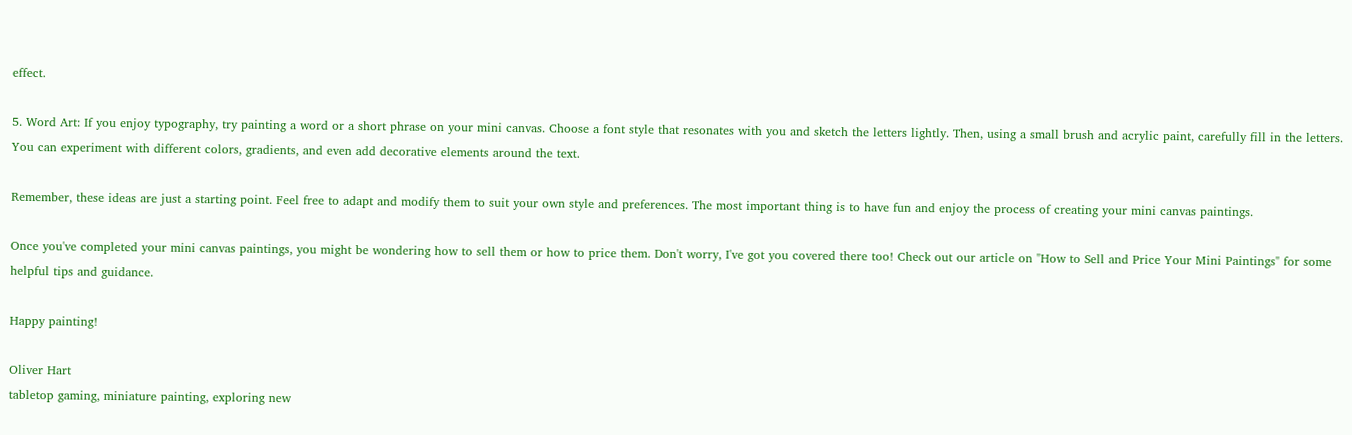effect.

5. Word Art: If you enjoy typography, try painting a word or a short phrase on your mini canvas. Choose a font style that resonates with you and sketch the letters lightly. Then, using a small brush and acrylic paint, carefully fill in the letters. You can experiment with different colors, gradients, and even add decorative elements around the text.

Remember, these ideas are just a starting point. Feel free to adapt and modify them to suit your own style and preferences. The most important thing is to have fun and enjoy the process of creating your mini canvas paintings.

Once you've completed your mini canvas paintings, you might be wondering how to sell them or how to price them. Don't worry, I've got you covered there too! Check out our article on "How to Sell and Price Your Mini Paintings" for some helpful tips and guidance.

Happy painting!

Oliver Hart
tabletop gaming, miniature painting, exploring new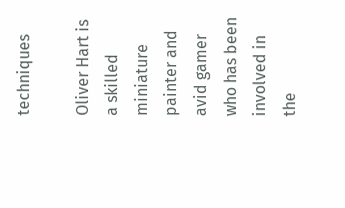techniques

Oliver Hart is a skilled miniature painter and avid gamer who has been involved in the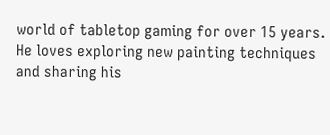world of tabletop gaming for over 15 years. He loves exploring new painting techniques and sharing his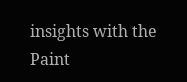insights with the Paint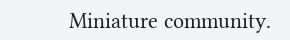Miniature community.